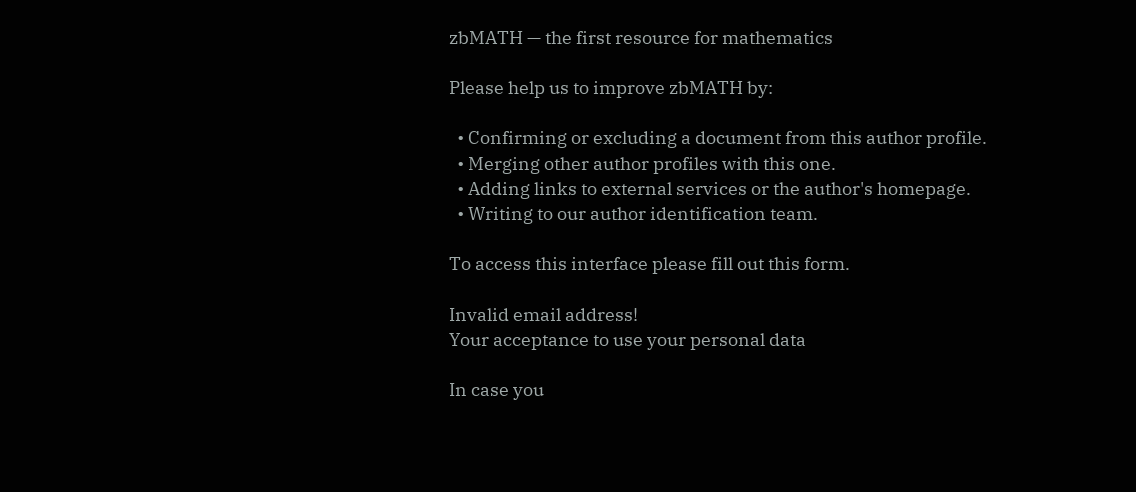zbMATH — the first resource for mathematics

Please help us to improve zbMATH by:

  • Confirming or excluding a document from this author profile.
  • Merging other author profiles with this one.
  • Adding links to external services or the author's homepage.
  • Writing to our author identification team.

To access this interface please fill out this form.

Invalid email address!
Your acceptance to use your personal data

In case you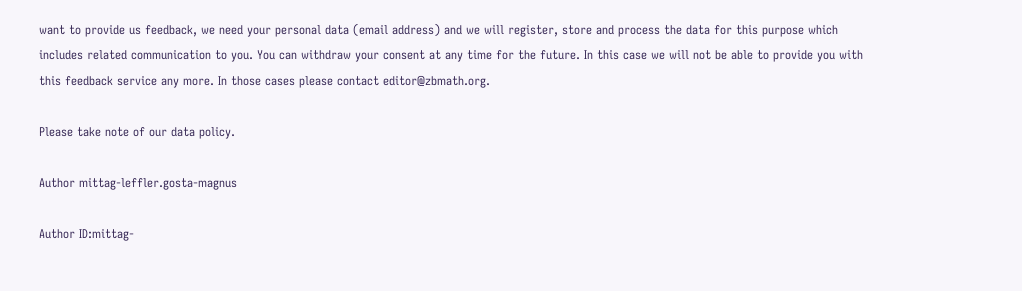want to provide us feedback, we need your personal data (email address) and we will register, store and process the data for this purpose which includes related communication to you. You can withdraw your consent at any time for the future. In this case we will not be able to provide you with this feedback service any more. In those cases please contact editor@zbmath.org.

Please take note of our data policy.

Author mittag-leffler.gosta-magnus

Author ID:mittag-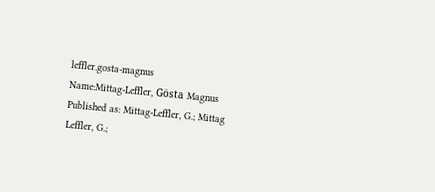leffler.gosta-magnus
Name:Mittag-Leffler, Gösta Magnus
Published as: Mittag-Leffler, G.; Mittag Leffler, G.;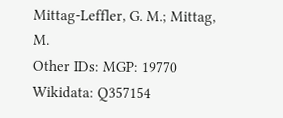Mittag-Leffler, G. M.; Mittag, M.
Other IDs: MGP: 19770    Wikidata: Q357154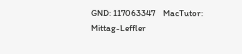GND: 117063347    MacTutor: Mittag-Leffler